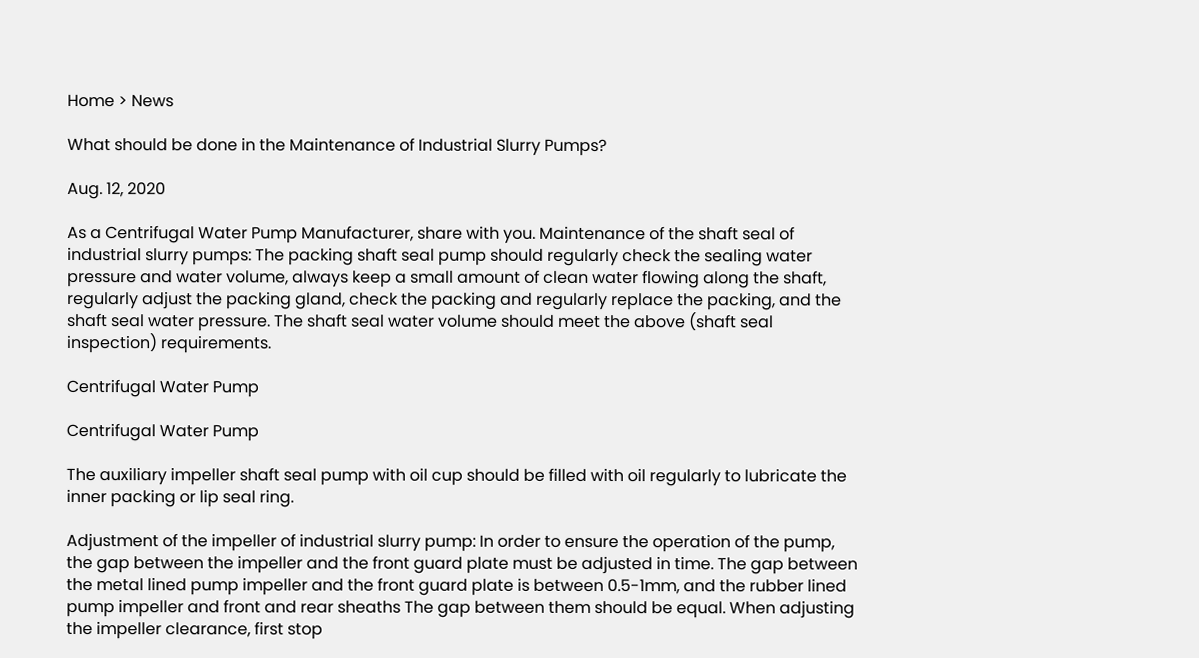Home > News

What should be done in the Maintenance of Industrial Slurry Pumps?

Aug. 12, 2020

As a Centrifugal Water Pump Manufacturer, share with you. Maintenance of the shaft seal of industrial slurry pumps: The packing shaft seal pump should regularly check the sealing water pressure and water volume, always keep a small amount of clean water flowing along the shaft, regularly adjust the packing gland, check the packing and regularly replace the packing, and the shaft seal water pressure. The shaft seal water volume should meet the above (shaft seal inspection) requirements.

Centrifugal Water Pump

Centrifugal Water Pump

The auxiliary impeller shaft seal pump with oil cup should be filled with oil regularly to lubricate the inner packing or lip seal ring.

Adjustment of the impeller of industrial slurry pump: In order to ensure the operation of the pump, the gap between the impeller and the front guard plate must be adjusted in time. The gap between the metal lined pump impeller and the front guard plate is between 0.5-1mm, and the rubber lined pump impeller and front and rear sheaths The gap between them should be equal. When adjusting the impeller clearance, first stop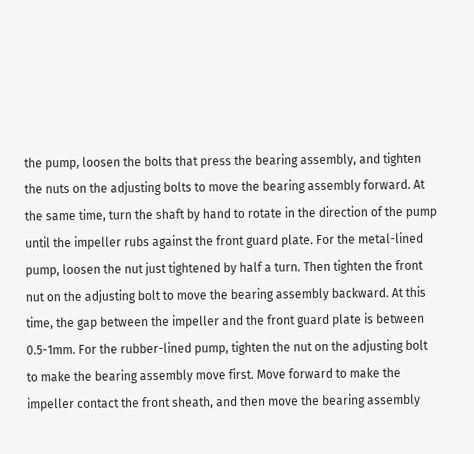the pump, loosen the bolts that press the bearing assembly, and tighten the nuts on the adjusting bolts to move the bearing assembly forward. At the same time, turn the shaft by hand to rotate in the direction of the pump until the impeller rubs against the front guard plate. For the metal-lined pump, loosen the nut just tightened by half a turn. Then tighten the front nut on the adjusting bolt to move the bearing assembly backward. At this time, the gap between the impeller and the front guard plate is between 0.5-1mm. For the rubber-lined pump, tighten the nut on the adjusting bolt to make the bearing assembly move first. Move forward to make the impeller contact the front sheath, and then move the bearing assembly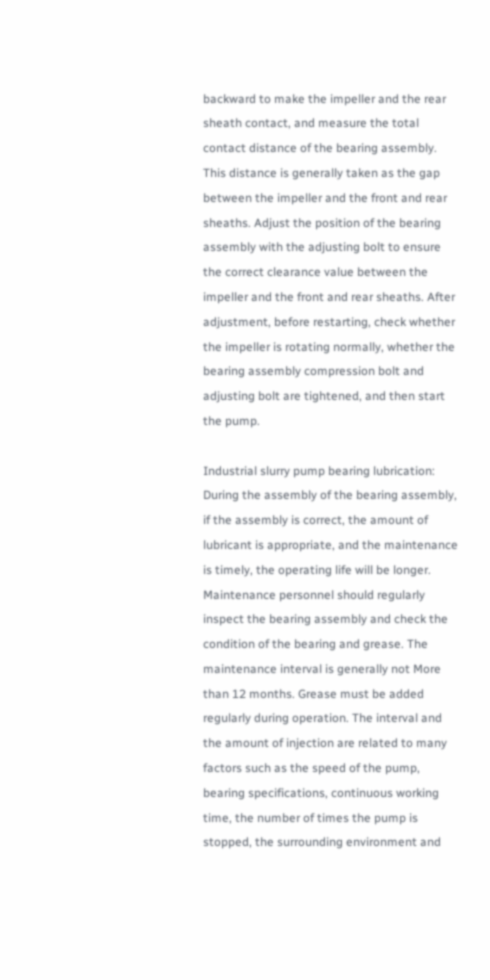backward to make the impeller and the rear sheath contact, and measure the total contact distance of the bearing assembly. This distance is generally taken as the gap between the impeller and the front and rear sheaths. Adjust the position of the bearing assembly with the adjusting bolt to ensure the correct clearance value between the impeller and the front and rear sheaths. After adjustment, before restarting, check whether the impeller is rotating normally, whether the bearing assembly compression bolt and adjusting bolt are tightened, and then start the pump.

Industrial slurry pump bearing lubrication: During the assembly of the bearing assembly, if the assembly is correct, the amount of lubricant is appropriate, and the maintenance is timely, the operating life will be longer. Maintenance personnel should regularly inspect the bearing assembly and check the condition of the bearing and grease. The maintenance interval is generally not More than 12 months. Grease must be added regularly during operation. The interval and the amount of injection are related to many factors such as the speed of the pump, bearing specifications, continuous working time, the number of times the pump is stopped, the surrounding environment and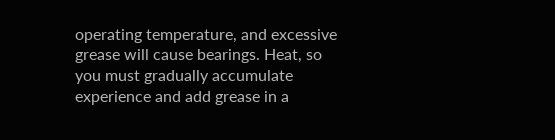operating temperature, and excessive grease will cause bearings. Heat, so you must gradually accumulate experience and add grease in a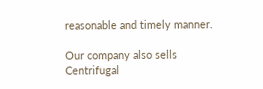reasonable and timely manner.

Our company also sells Centrifugal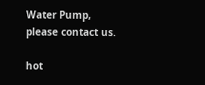Water Pump, please contact us.

hot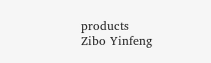products
Zibo Yinfeng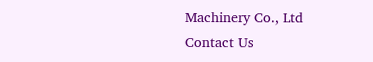Machinery Co., Ltd
Contact Us